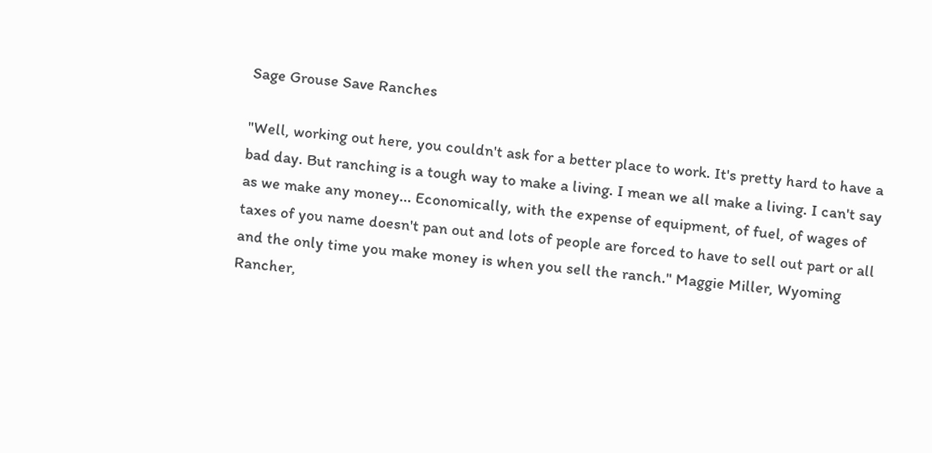Sage Grouse Save Ranches

"Well, working out here, you couldn't ask for a better place to work. It's pretty hard to have a bad day. But ranching is a tough way to make a living. I mean we all make a living. I can't say as we make any money... Economically, with the expense of equipment, of fuel, of wages of taxes of you name doesn't pan out and lots of people are forced to have to sell out part or all and the only time you make money is when you sell the ranch." Maggie Miller, Wyoming Rancher,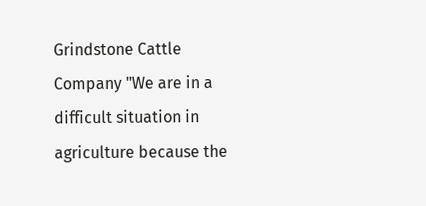Grindstone Cattle Company "We are in a difficult situation in agriculture because the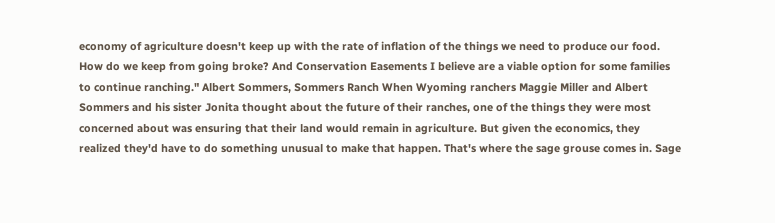economy of agriculture doesn't keep up with the rate of inflation of the things we need to produce our food. How do we keep from going broke? And Conservation Easements I believe are a viable option for some families to continue ranching." Albert Sommers, Sommers Ranch When Wyoming ranchers Maggie Miller and Albert Sommers and his sister Jonita thought about the future of their ranches, one of the things they were most concerned about was ensuring that their land would remain in agriculture. But given the economics, they realized they'd have to do something unusual to make that happen. That's where the sage grouse comes in. Sage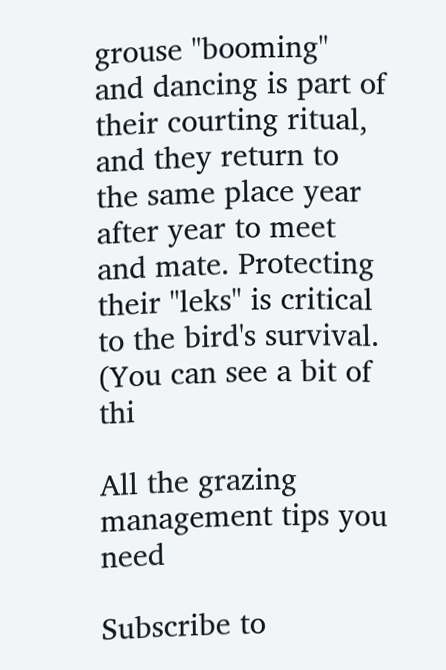grouse "booming" and dancing is part of their courting ritual, and they return to the same place year after year to meet and mate. Protecting their "leks" is critical to the bird's survival. (You can see a bit of thi

All the grazing management tips you need

Subscribe to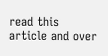read this article and over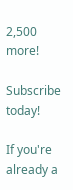2,500 more!

Subscribe today!

If you're already a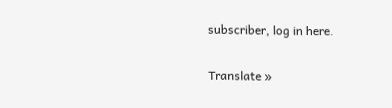subscriber, log in here.

Translate »